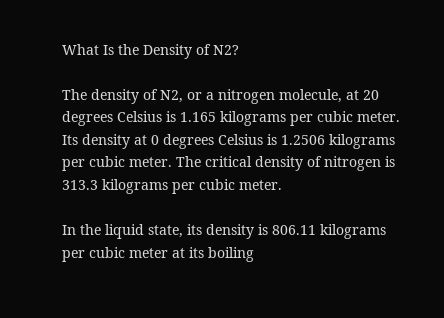What Is the Density of N2?

The density of N2, or a nitrogen molecule, at 20 degrees Celsius is 1.165 kilograms per cubic meter. Its density at 0 degrees Celsius is 1.2506 kilograms per cubic meter. The critical density of nitrogen is 313.3 kilograms per cubic meter.

In the liquid state, its density is 806.11 kilograms per cubic meter at its boiling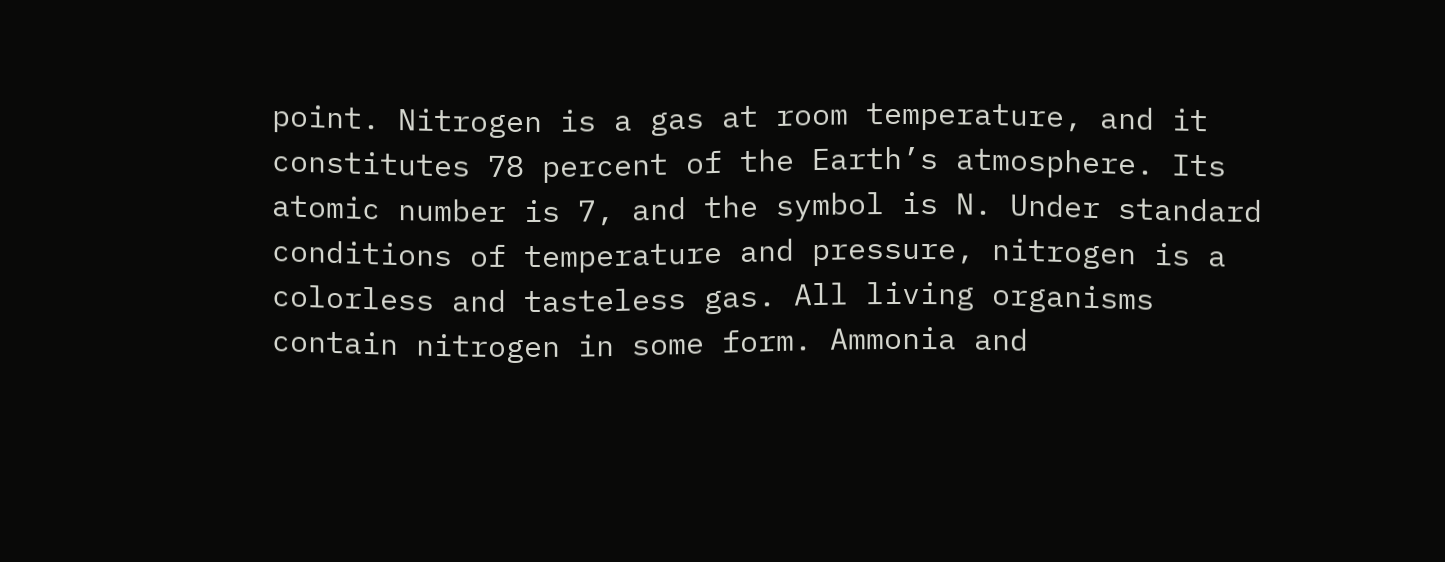point. Nitrogen is a gas at room temperature, and it constitutes 78 percent of the Earth’s atmosphere. Its atomic number is 7, and the symbol is N. Under standard conditions of temperature and pressure, nitrogen is a colorless and tasteless gas. All living organisms contain nitrogen in some form. Ammonia and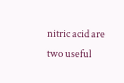nitric acid are two useful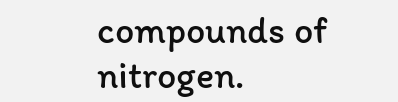compounds of nitrogen.